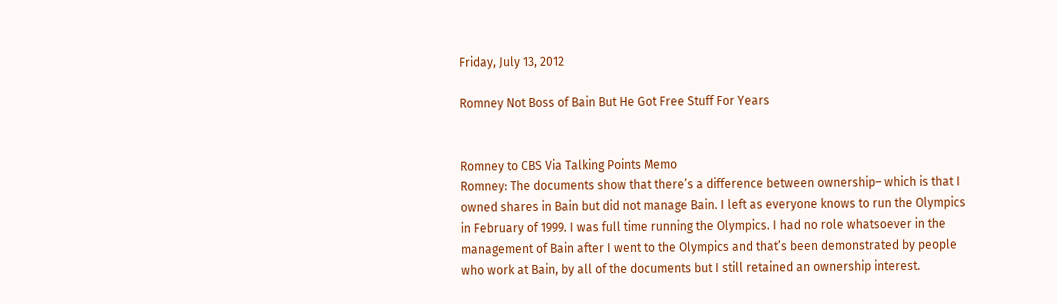Friday, July 13, 2012

Romney Not Boss of Bain But He Got Free Stuff For Years


Romney to CBS Via Talking Points Memo
Romney: The documents show that there’s a difference between ownership– which is that I owned shares in Bain but did not manage Bain. I left as everyone knows to run the Olympics in February of 1999. I was full time running the Olympics. I had no role whatsoever in the management of Bain after I went to the Olympics and that’s been demonstrated by people who work at Bain, by all of the documents but I still retained an ownership interest.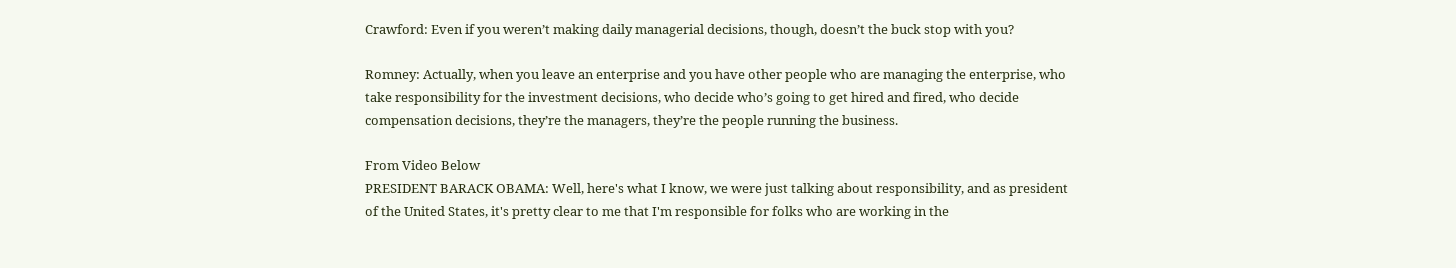Crawford: Even if you weren’t making daily managerial decisions, though, doesn’t the buck stop with you?

Romney: Actually, when you leave an enterprise and you have other people who are managing the enterprise, who take responsibility for the investment decisions, who decide who’s going to get hired and fired, who decide compensation decisions, they’re the managers, they’re the people running the business.

From Video Below
PRESIDENT BARACK OBAMA: Well, here's what I know, we were just talking about responsibility, and as president of the United States, it's pretty clear to me that I'm responsible for folks who are working in the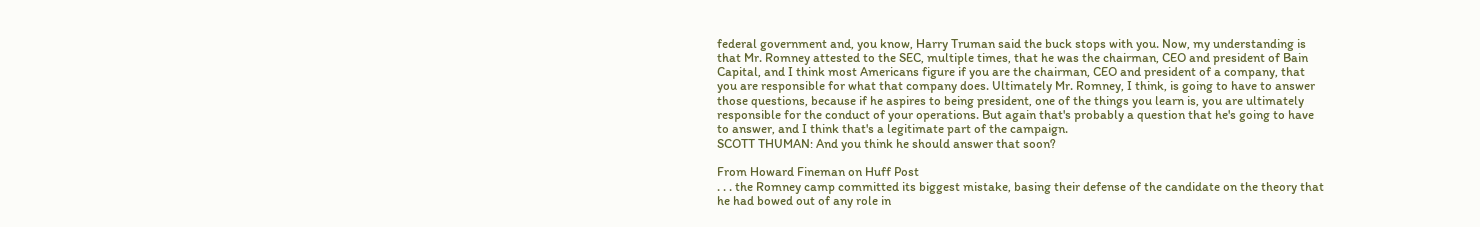federal government and, you know, Harry Truman said the buck stops with you. Now, my understanding is that Mr. Romney attested to the SEC, multiple times, that he was the chairman, CEO and president of Bain Capital, and I think most Americans figure if you are the chairman, CEO and president of a company, that you are responsible for what that company does. Ultimately Mr. Romney, I think, is going to have to answer those questions, because if he aspires to being president, one of the things you learn is, you are ultimately responsible for the conduct of your operations. But again that's probably a question that he's going to have to answer, and I think that's a legitimate part of the campaign.
SCOTT THUMAN: And you think he should answer that soon?

From Howard Fineman on Huff Post
. . . the Romney camp committed its biggest mistake, basing their defense of the candidate on the theory that he had bowed out of any role in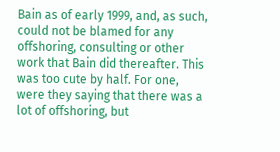Bain as of early 1999, and, as such, could not be blamed for any offshoring, consulting or other work that Bain did thereafter. This was too cute by half. For one, were they saying that there was a lot of offshoring, but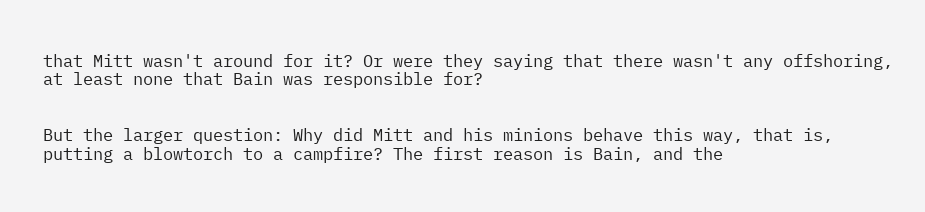that Mitt wasn't around for it? Or were they saying that there wasn't any offshoring, at least none that Bain was responsible for?


But the larger question: Why did Mitt and his minions behave this way, that is, putting a blowtorch to a campfire? The first reason is Bain, and the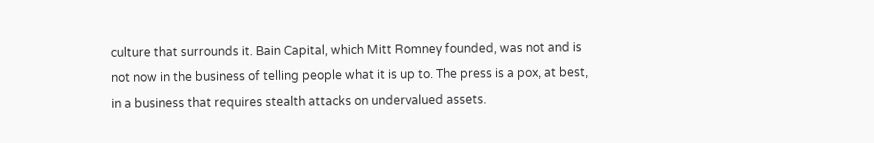culture that surrounds it. Bain Capital, which Mitt Romney founded, was not and is not now in the business of telling people what it is up to. The press is a pox, at best, in a business that requires stealth attacks on undervalued assets.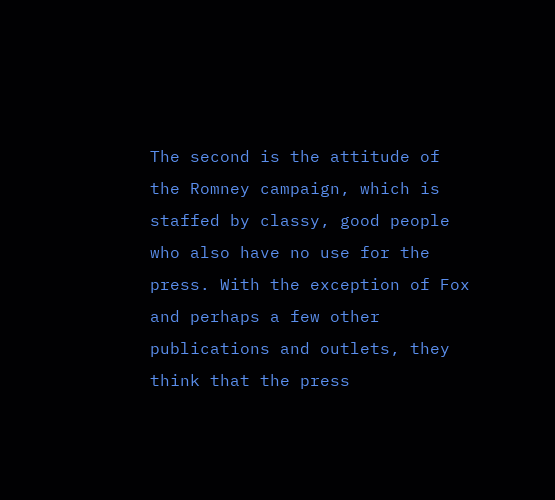The second is the attitude of the Romney campaign, which is staffed by classy, good people who also have no use for the press. With the exception of Fox and perhaps a few other publications and outlets, they think that the press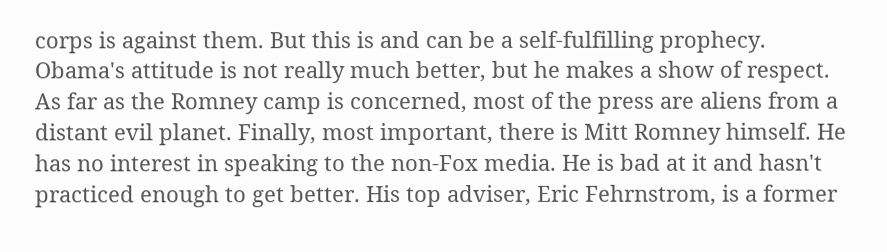corps is against them. But this is and can be a self-fulfilling prophecy. Obama's attitude is not really much better, but he makes a show of respect. As far as the Romney camp is concerned, most of the press are aliens from a distant evil planet. Finally, most important, there is Mitt Romney himself. He has no interest in speaking to the non-Fox media. He is bad at it and hasn't practiced enough to get better. His top adviser, Eric Fehrnstrom, is a former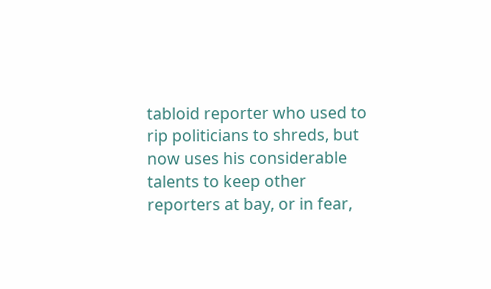tabloid reporter who used to rip politicians to shreds, but now uses his considerable talents to keep other reporters at bay, or in fear,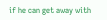if he can get away with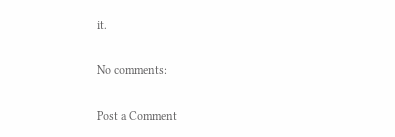it.

No comments:

Post a Comment